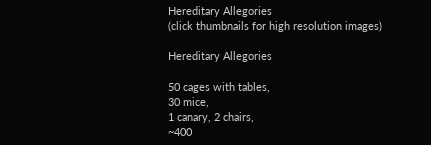Hereditary Allegories
(click thumbnails for high resolution images)

Hereditary Allegories

50 cages with tables,
30 mice,
1 canary, 2 chairs,
~400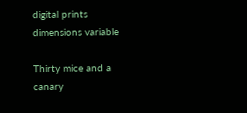digital prints
dimensions variable

Thirty mice and a canary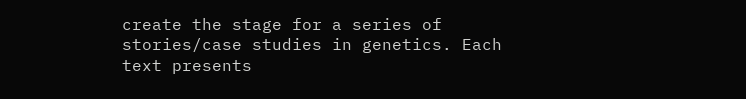create the stage for a series of stories/case studies in genetics. Each text presents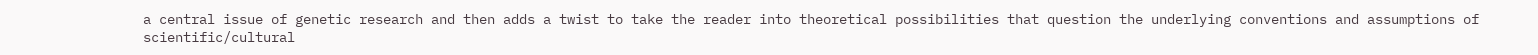a central issue of genetic research and then adds a twist to take the reader into theoretical possibilities that question the underlying conventions and assumptions of scientific/cultural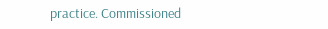practice. Commissioned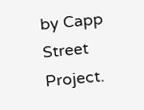by Capp Street Project.